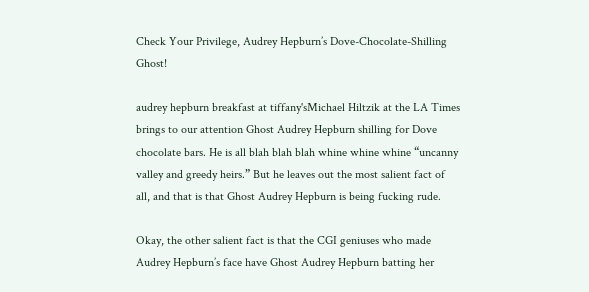Check Your Privilege, Audrey Hepburn’s Dove-Chocolate-Shilling Ghost!

audrey hepburn breakfast at tiffany'sMichael Hiltzik at the LA Times brings to our attention Ghost Audrey Hepburn shilling for Dove chocolate bars. He is all blah blah blah whine whine whine “uncanny valley and greedy heirs.” But he leaves out the most salient fact of all, and that is that Ghost Audrey Hepburn is being fucking rude.

Okay, the other salient fact is that the CGI geniuses who made Audrey Hepburn’s face have Ghost Audrey Hepburn batting her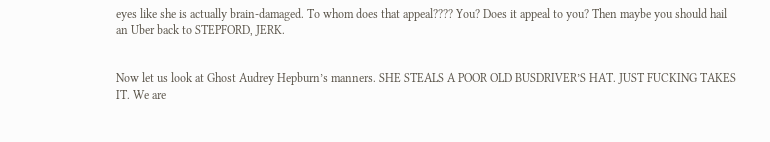eyes like she is actually brain-damaged. To whom does that appeal???? You? Does it appeal to you? Then maybe you should hail an Uber back to STEPFORD, JERK.


Now let us look at Ghost Audrey Hepburn’s manners. SHE STEALS A POOR OLD BUSDRIVER’S HAT. JUST FUCKING TAKES IT. We are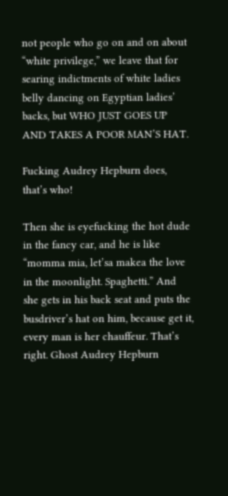not people who go on and on about “white privilege,” we leave that for searing indictments of white ladies belly dancing on Egyptian ladies’ backs, but WHO JUST GOES UP AND TAKES A POOR MAN’S HAT.

Fucking Audrey Hepburn does, that’s who!

Then she is eyefucking the hot dude in the fancy car, and he is like “momma mia, let’sa makea the love in the moonlight. Spaghetti.” And she gets in his back seat and puts the busdriver’s hat on him, because get it, every man is her chauffeur. That’s right. Ghost Audrey Hepburn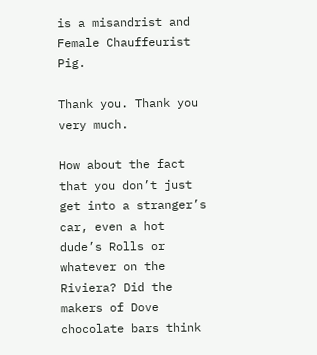is a misandrist and Female Chauffeurist Pig.

Thank you. Thank you very much.

How about the fact that you don’t just get into a stranger’s car, even a hot dude’s Rolls or whatever on the Riviera? Did the makers of Dove chocolate bars think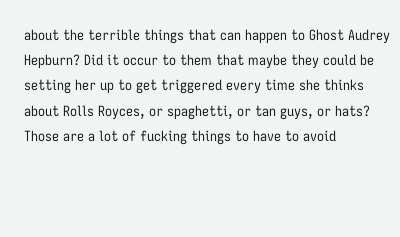about the terrible things that can happen to Ghost Audrey Hepburn? Did it occur to them that maybe they could be setting her up to get triggered every time she thinks about Rolls Royces, or spaghetti, or tan guys, or hats? Those are a lot of fucking things to have to avoid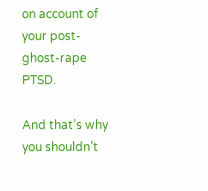on account of your post-ghost-rape PTSD.

And that’s why you shouldn’t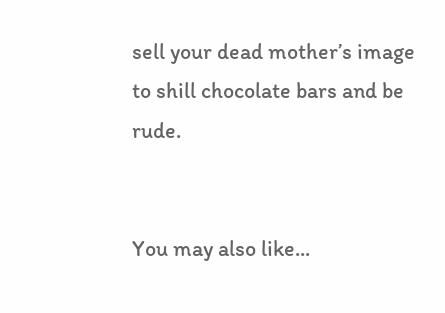sell your dead mother’s image to shill chocolate bars and be rude.


You may also like...